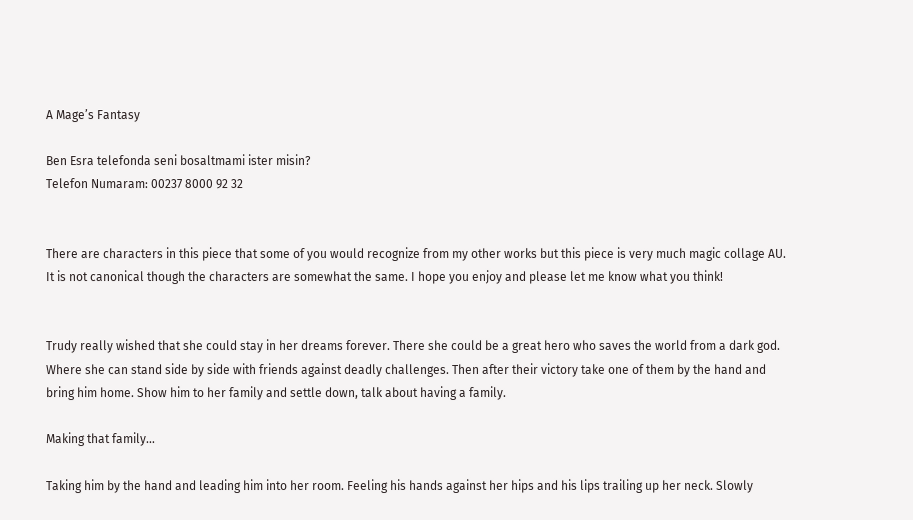A Mage’s Fantasy

Ben Esra telefonda seni bosaltmami ister misin?
Telefon Numaram: 00237 8000 92 32


There are characters in this piece that some of you would recognize from my other works but this piece is very much magic collage AU. It is not canonical though the characters are somewhat the same. I hope you enjoy and please let me know what you think!


Trudy really wished that she could stay in her dreams forever. There she could be a great hero who saves the world from a dark god. Where she can stand side by side with friends against deadly challenges. Then after their victory take one of them by the hand and bring him home. Show him to her family and settle down, talk about having a family.

Making that family…

Taking him by the hand and leading him into her room. Feeling his hands against her hips and his lips trailing up her neck. Slowly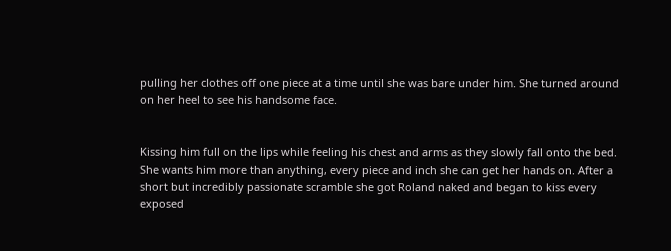pulling her clothes off one piece at a time until she was bare under him. She turned around on her heel to see his handsome face.


Kissing him full on the lips while feeling his chest and arms as they slowly fall onto the bed. She wants him more than anything, every piece and inch she can get her hands on. After a short but incredibly passionate scramble she got Roland naked and began to kiss every exposed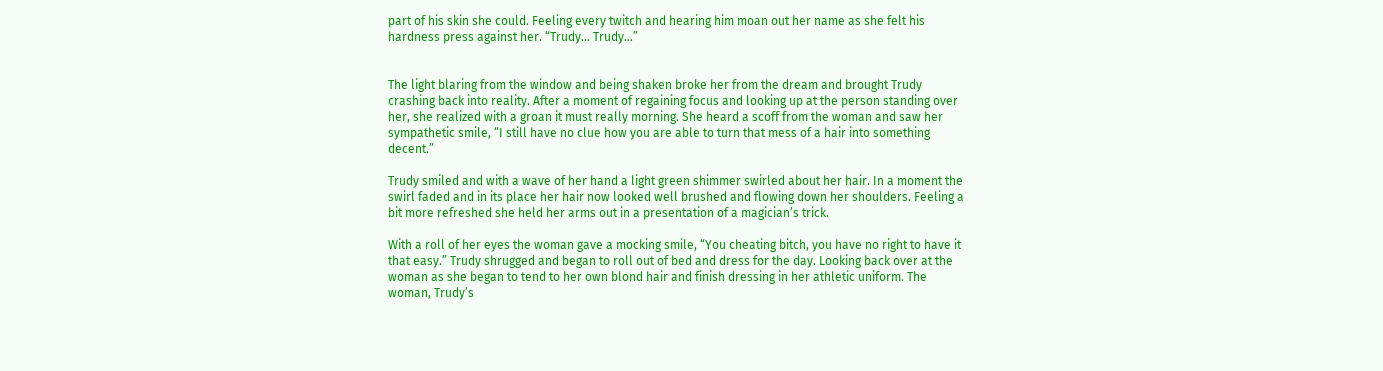part of his skin she could. Feeling every twitch and hearing him moan out her name as she felt his hardness press against her. “Trudy… Trudy…”


The light blaring from the window and being shaken broke her from the dream and brought Trudy crashing back into reality. After a moment of regaining focus and looking up at the person standing over her, she realized with a groan it must really morning. She heard a scoff from the woman and saw her sympathetic smile, “I still have no clue how you are able to turn that mess of a hair into something decent.”

Trudy smiled and with a wave of her hand a light green shimmer swirled about her hair. In a moment the swirl faded and in its place her hair now looked well brushed and flowing down her shoulders. Feeling a bit more refreshed she held her arms out in a presentation of a magician’s trick.

With a roll of her eyes the woman gave a mocking smile, “You cheating bitch, you have no right to have it that easy.” Trudy shrugged and began to roll out of bed and dress for the day. Looking back over at the woman as she began to tend to her own blond hair and finish dressing in her athletic uniform. The woman, Trudy’s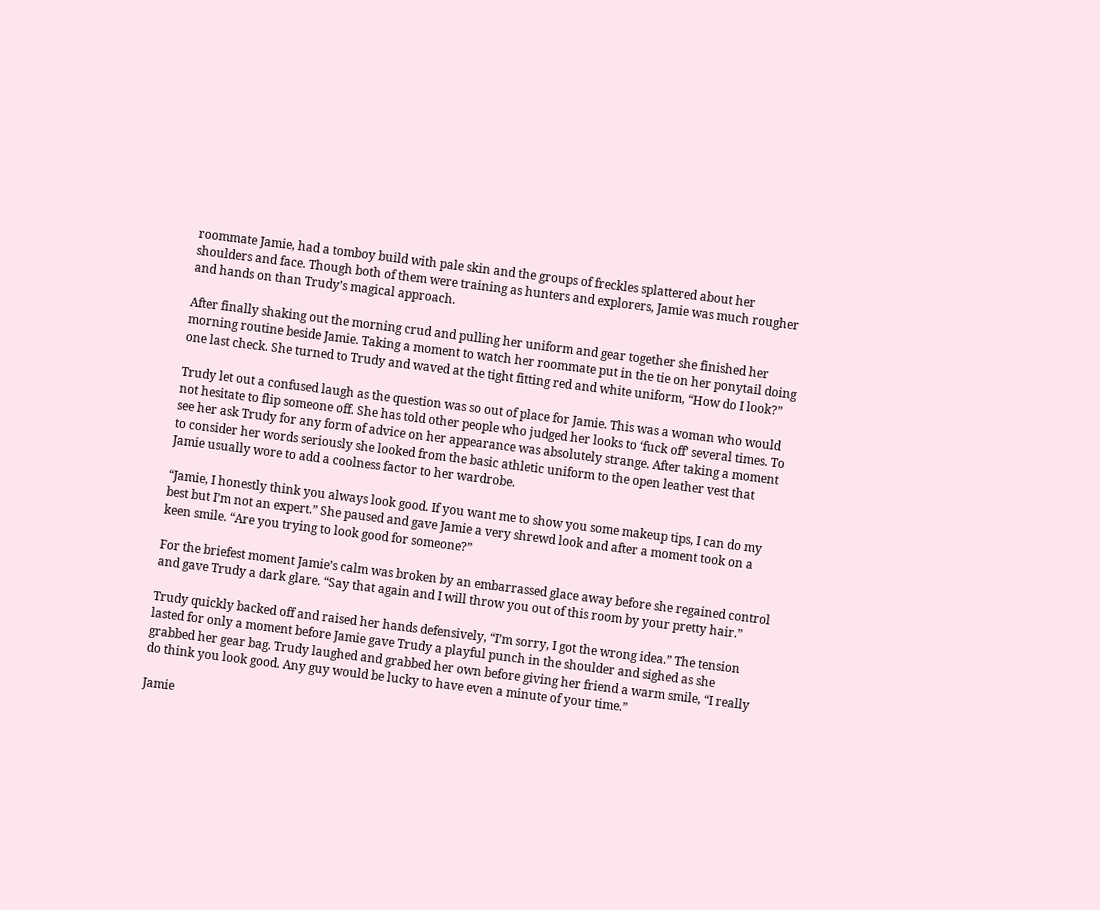roommate Jamie, had a tomboy build with pale skin and the groups of freckles splattered about her shoulders and face. Though both of them were training as hunters and explorers, Jamie was much rougher and hands on than Trudy’s magical approach.

After finally shaking out the morning crud and pulling her uniform and gear together she finished her morning routine beside Jamie. Taking a moment to watch her roommate put in the tie on her ponytail doing one last check. She turned to Trudy and waved at the tight fitting red and white uniform, “How do I look?”

Trudy let out a confused laugh as the question was so out of place for Jamie. This was a woman who would not hesitate to flip someone off. She has told other people who judged her looks to ‘fuck off’ several times. To see her ask Trudy for any form of advice on her appearance was absolutely strange. After taking a moment to consider her words seriously she looked from the basic athletic uniform to the open leather vest that Jamie usually wore to add a coolness factor to her wardrobe.

“Jamie, I honestly think you always look good. If you want me to show you some makeup tips, I can do my best but I’m not an expert.” She paused and gave Jamie a very shrewd look and after a moment took on a keen smile. “Are you trying to look good for someone?”

For the briefest moment Jamie’s calm was broken by an embarrassed glace away before she regained control and gave Trudy a dark glare. “Say that again and I will throw you out of this room by your pretty hair.”

Trudy quickly backed off and raised her hands defensively, “I’m sorry, I got the wrong idea.” The tension lasted for only a moment before Jamie gave Trudy a playful punch in the shoulder and sighed as she grabbed her gear bag. Trudy laughed and grabbed her own before giving her friend a warm smile, “I really do think you look good. Any guy would be lucky to have even a minute of your time.”

Jamie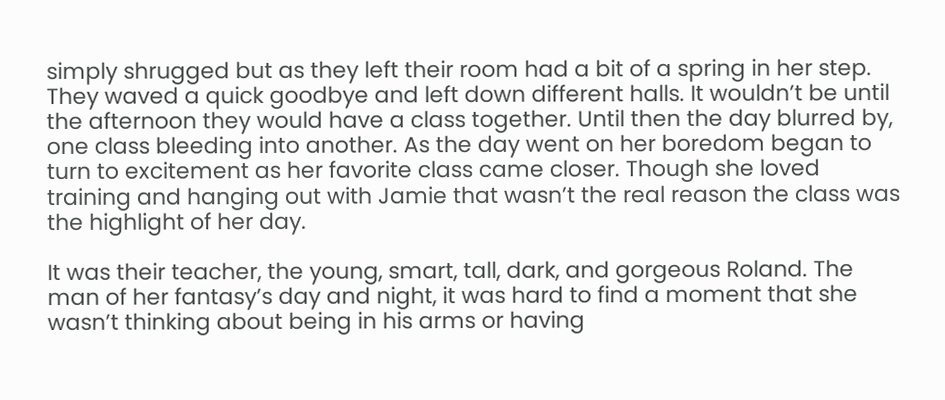simply shrugged but as they left their room had a bit of a spring in her step. They waved a quick goodbye and left down different halls. It wouldn’t be until the afternoon they would have a class together. Until then the day blurred by, one class bleeding into another. As the day went on her boredom began to turn to excitement as her favorite class came closer. Though she loved training and hanging out with Jamie that wasn’t the real reason the class was the highlight of her day.

It was their teacher, the young, smart, tall, dark, and gorgeous Roland. The man of her fantasy’s day and night, it was hard to find a moment that she wasn’t thinking about being in his arms or having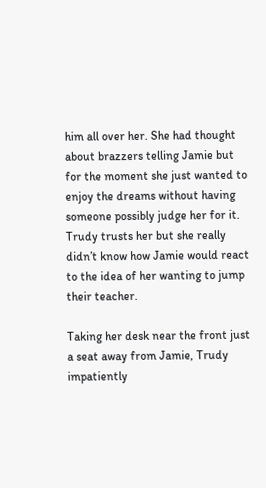him all over her. She had thought about brazzers telling Jamie but for the moment she just wanted to enjoy the dreams without having someone possibly judge her for it. Trudy trusts her but she really didn’t know how Jamie would react to the idea of her wanting to jump their teacher.

Taking her desk near the front just a seat away from Jamie, Trudy impatiently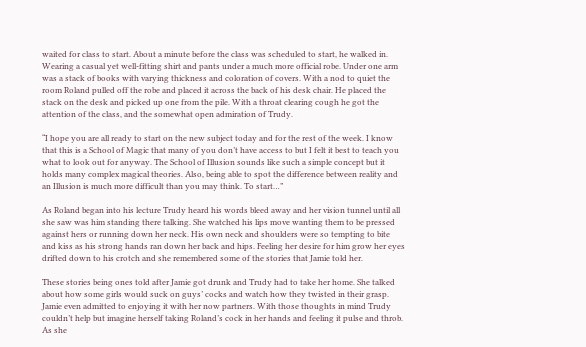waited for class to start. About a minute before the class was scheduled to start, he walked in. Wearing a casual yet well-fitting shirt and pants under a much more official robe. Under one arm was a stack of books with varying thickness and coloration of covers. With a nod to quiet the room Roland pulled off the robe and placed it across the back of his desk chair. He placed the stack on the desk and picked up one from the pile. With a throat clearing cough he got the attention of the class, and the somewhat open admiration of Trudy.

“I hope you are all ready to start on the new subject today and for the rest of the week. I know that this is a School of Magic that many of you don’t have access to but I felt it best to teach you what to look out for anyway. The School of Illusion sounds like such a simple concept but it holds many complex magical theories. Also, being able to spot the difference between reality and an Illusion is much more difficult than you may think. To start…”

As Roland began into his lecture Trudy heard his words bleed away and her vision tunnel until all she saw was him standing there talking. She watched his lips move wanting them to be pressed against hers or running down her neck. His own neck and shoulders were so tempting to bite and kiss as his strong hands ran down her back and hips. Feeling her desire for him grow her eyes drifted down to his crotch and she remembered some of the stories that Jamie told her.

These stories being ones told after Jamie got drunk and Trudy had to take her home. She talked about how some girls would suck on guys’ cocks and watch how they twisted in their grasp. Jamie even admitted to enjoying it with her now partners. With those thoughts in mind Trudy couldn’t help but imagine herself taking Roland’s cock in her hands and feeling it pulse and throb. As she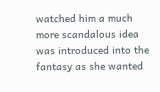watched him a much more scandalous idea was introduced into the fantasy as she wanted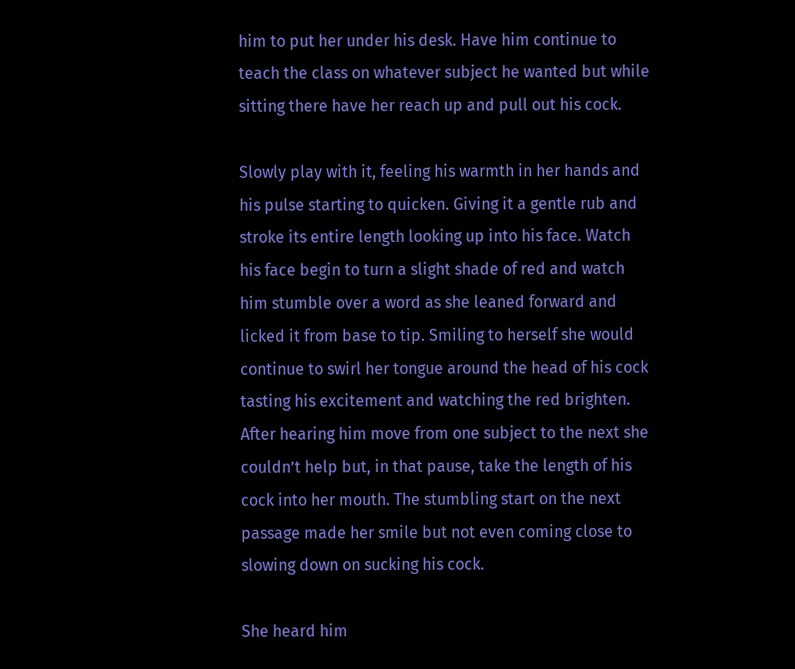him to put her under his desk. Have him continue to teach the class on whatever subject he wanted but while sitting there have her reach up and pull out his cock.

Slowly play with it, feeling his warmth in her hands and his pulse starting to quicken. Giving it a gentle rub and stroke its entire length looking up into his face. Watch his face begin to turn a slight shade of red and watch him stumble over a word as she leaned forward and licked it from base to tip. Smiling to herself she would continue to swirl her tongue around the head of his cock tasting his excitement and watching the red brighten. After hearing him move from one subject to the next she couldn’t help but, in that pause, take the length of his cock into her mouth. The stumbling start on the next passage made her smile but not even coming close to slowing down on sucking his cock.

She heard him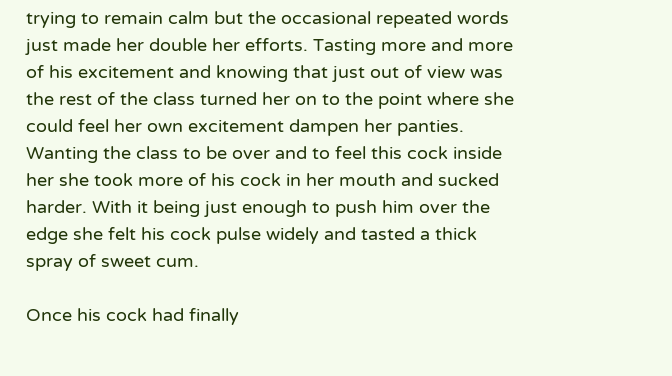trying to remain calm but the occasional repeated words just made her double her efforts. Tasting more and more of his excitement and knowing that just out of view was the rest of the class turned her on to the point where she could feel her own excitement dampen her panties. Wanting the class to be over and to feel this cock inside her she took more of his cock in her mouth and sucked harder. With it being just enough to push him over the edge she felt his cock pulse widely and tasted a thick spray of sweet cum.

Once his cock had finally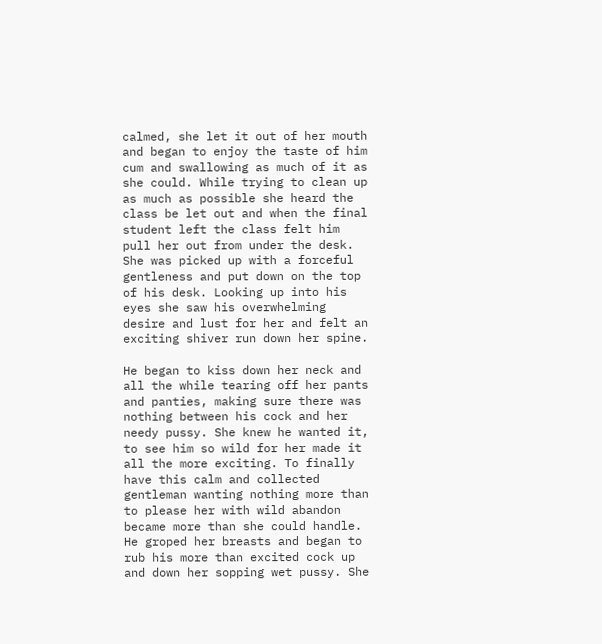calmed, she let it out of her mouth and began to enjoy the taste of him cum and swallowing as much of it as she could. While trying to clean up as much as possible she heard the class be let out and when the final student left the class felt him pull her out from under the desk. She was picked up with a forceful gentleness and put down on the top of his desk. Looking up into his eyes she saw his overwhelming desire and lust for her and felt an exciting shiver run down her spine.

He began to kiss down her neck and all the while tearing off her pants and panties, making sure there was nothing between his cock and her needy pussy. She knew he wanted it, to see him so wild for her made it all the more exciting. To finally have this calm and collected gentleman wanting nothing more than to please her with wild abandon became more than she could handle. He groped her breasts and began to rub his more than excited cock up and down her sopping wet pussy. She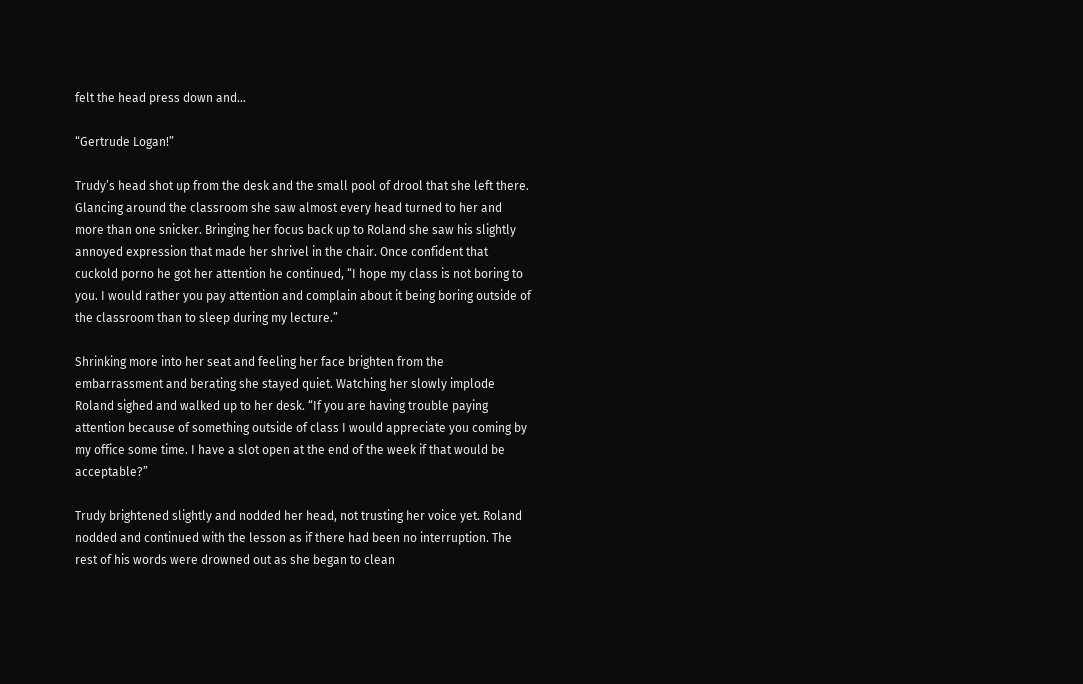felt the head press down and…

“Gertrude Logan!”

Trudy’s head shot up from the desk and the small pool of drool that she left there. Glancing around the classroom she saw almost every head turned to her and more than one snicker. Bringing her focus back up to Roland she saw his slightly annoyed expression that made her shrivel in the chair. Once confident that cuckold porno he got her attention he continued, “I hope my class is not boring to you. I would rather you pay attention and complain about it being boring outside of the classroom than to sleep during my lecture.”

Shrinking more into her seat and feeling her face brighten from the embarrassment and berating she stayed quiet. Watching her slowly implode Roland sighed and walked up to her desk. “If you are having trouble paying attention because of something outside of class I would appreciate you coming by my office some time. I have a slot open at the end of the week if that would be acceptable?”

Trudy brightened slightly and nodded her head, not trusting her voice yet. Roland nodded and continued with the lesson as if there had been no interruption. The rest of his words were drowned out as she began to clean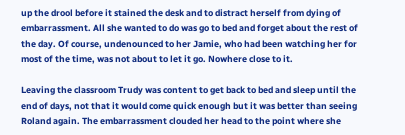up the drool before it stained the desk and to distract herself from dying of embarrassment. All she wanted to do was go to bed and forget about the rest of the day. Of course, undenounced to her Jamie, who had been watching her for most of the time, was not about to let it go. Nowhere close to it.

Leaving the classroom Trudy was content to get back to bed and sleep until the end of days, not that it would come quick enough but it was better than seeing Roland again. The embarrassment clouded her head to the point where she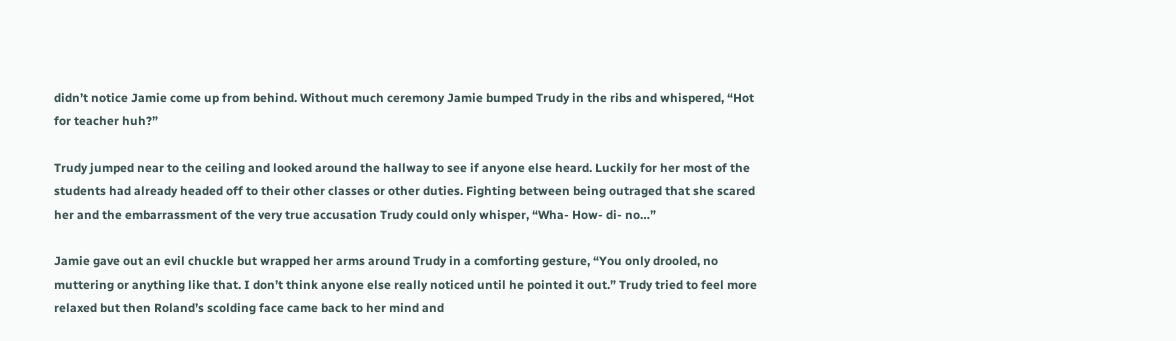didn’t notice Jamie come up from behind. Without much ceremony Jamie bumped Trudy in the ribs and whispered, “Hot for teacher huh?”

Trudy jumped near to the ceiling and looked around the hallway to see if anyone else heard. Luckily for her most of the students had already headed off to their other classes or other duties. Fighting between being outraged that she scared her and the embarrassment of the very true accusation Trudy could only whisper, “Wha- How- di- no…”

Jamie gave out an evil chuckle but wrapped her arms around Trudy in a comforting gesture, “You only drooled, no muttering or anything like that. I don’t think anyone else really noticed until he pointed it out.” Trudy tried to feel more relaxed but then Roland’s scolding face came back to her mind and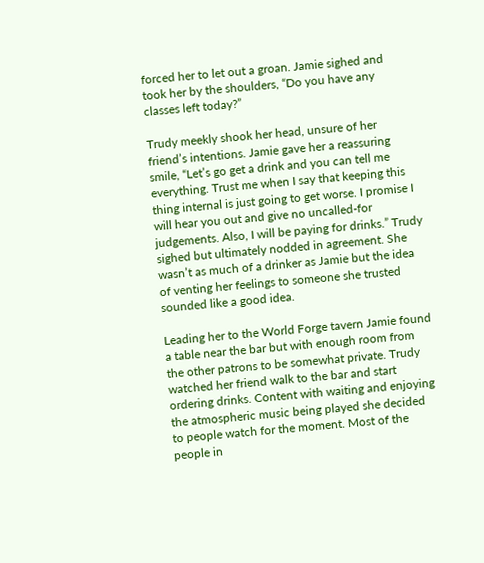forced her to let out a groan. Jamie sighed and took her by the shoulders, “Do you have any classes left today?”

Trudy meekly shook her head, unsure of her friend’s intentions. Jamie gave her a reassuring smile, “Let’s go get a drink and you can tell me everything. Trust me when I say that keeping this thing internal is just going to get worse. I promise I will hear you out and give no uncalled-for judgements. Also, I will be paying for drinks.” Trudy sighed but ultimately nodded in agreement. She wasn’t as much of a drinker as Jamie but the idea of venting her feelings to someone she trusted sounded like a good idea.

Leading her to the World Forge tavern Jamie found a table near the bar but with enough room from the other patrons to be somewhat private. Trudy watched her friend walk to the bar and start ordering drinks. Content with waiting and enjoying the atmospheric music being played she decided to people watch for the moment. Most of the people in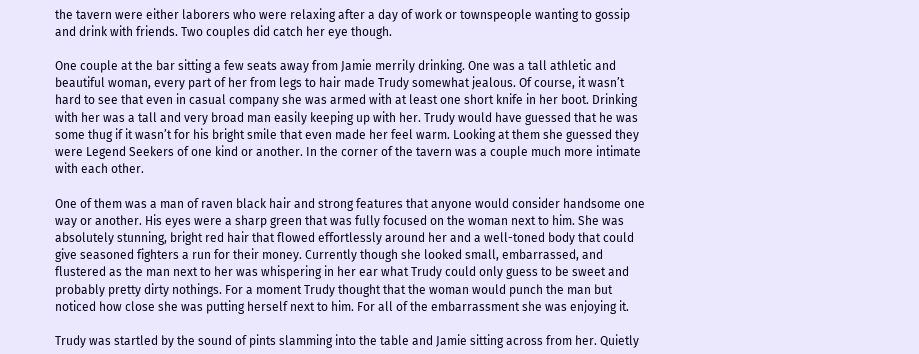the tavern were either laborers who were relaxing after a day of work or townspeople wanting to gossip and drink with friends. Two couples did catch her eye though.

One couple at the bar sitting a few seats away from Jamie merrily drinking. One was a tall athletic and beautiful woman, every part of her from legs to hair made Trudy somewhat jealous. Of course, it wasn’t hard to see that even in casual company she was armed with at least one short knife in her boot. Drinking with her was a tall and very broad man easily keeping up with her. Trudy would have guessed that he was some thug if it wasn’t for his bright smile that even made her feel warm. Looking at them she guessed they were Legend Seekers of one kind or another. In the corner of the tavern was a couple much more intimate with each other.

One of them was a man of raven black hair and strong features that anyone would consider handsome one way or another. His eyes were a sharp green that was fully focused on the woman next to him. She was absolutely stunning, bright red hair that flowed effortlessly around her and a well-toned body that could give seasoned fighters a run for their money. Currently though she looked small, embarrassed, and flustered as the man next to her was whispering in her ear what Trudy could only guess to be sweet and probably pretty dirty nothings. For a moment Trudy thought that the woman would punch the man but noticed how close she was putting herself next to him. For all of the embarrassment she was enjoying it.

Trudy was startled by the sound of pints slamming into the table and Jamie sitting across from her. Quietly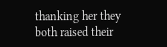thanking her they both raised their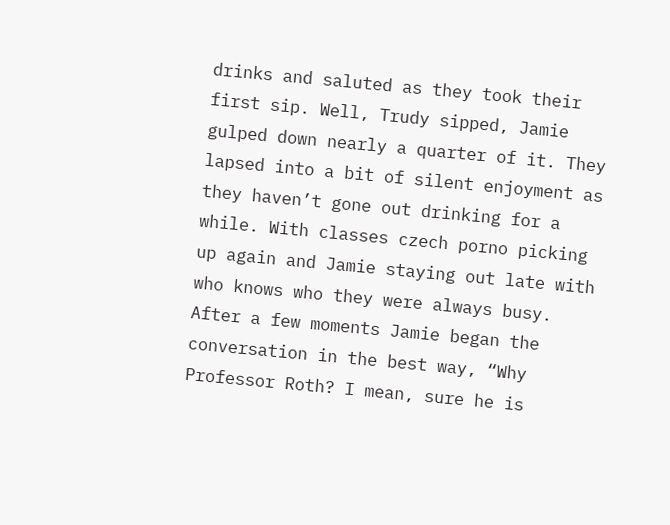drinks and saluted as they took their first sip. Well, Trudy sipped, Jamie gulped down nearly a quarter of it. They lapsed into a bit of silent enjoyment as they haven’t gone out drinking for a while. With classes czech porno picking up again and Jamie staying out late with who knows who they were always busy. After a few moments Jamie began the conversation in the best way, “Why Professor Roth? I mean, sure he is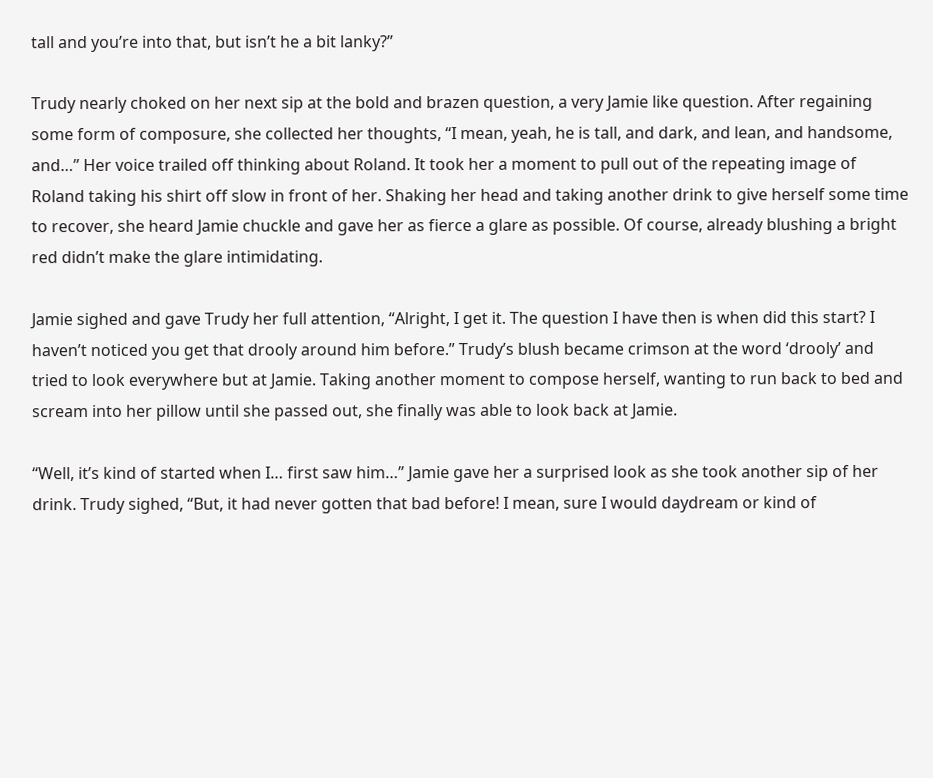tall and you’re into that, but isn’t he a bit lanky?”

Trudy nearly choked on her next sip at the bold and brazen question, a very Jamie like question. After regaining some form of composure, she collected her thoughts, “I mean, yeah, he is tall, and dark, and lean, and handsome, and…” Her voice trailed off thinking about Roland. It took her a moment to pull out of the repeating image of Roland taking his shirt off slow in front of her. Shaking her head and taking another drink to give herself some time to recover, she heard Jamie chuckle and gave her as fierce a glare as possible. Of course, already blushing a bright red didn’t make the glare intimidating.

Jamie sighed and gave Trudy her full attention, “Alright, I get it. The question I have then is when did this start? I haven’t noticed you get that drooly around him before.” Trudy’s blush became crimson at the word ‘drooly’ and tried to look everywhere but at Jamie. Taking another moment to compose herself, wanting to run back to bed and scream into her pillow until she passed out, she finally was able to look back at Jamie.

“Well, it’s kind of started when I… first saw him…” Jamie gave her a surprised look as she took another sip of her drink. Trudy sighed, “But, it had never gotten that bad before! I mean, sure I would daydream or kind of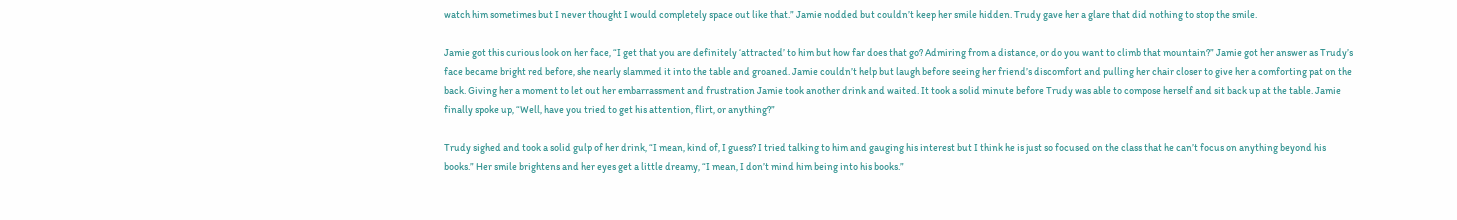watch him sometimes but I never thought I would completely space out like that.” Jamie nodded but couldn’t keep her smile hidden. Trudy gave her a glare that did nothing to stop the smile.

Jamie got this curious look on her face, “I get that you are definitely ‘attracted’ to him but how far does that go? Admiring from a distance, or do you want to climb that mountain?” Jamie got her answer as Trudy’s face became bright red before, she nearly slammed it into the table and groaned. Jamie couldn’t help but laugh before seeing her friend’s discomfort and pulling her chair closer to give her a comforting pat on the back. Giving her a moment to let out her embarrassment and frustration Jamie took another drink and waited. It took a solid minute before Trudy was able to compose herself and sit back up at the table. Jamie finally spoke up, “Well, have you tried to get his attention, flirt, or anything?”

Trudy sighed and took a solid gulp of her drink, “I mean, kind of, I guess? I tried talking to him and gauging his interest but I think he is just so focused on the class that he can’t focus on anything beyond his books.” Her smile brightens and her eyes get a little dreamy, “I mean, I don’t mind him being into his books.”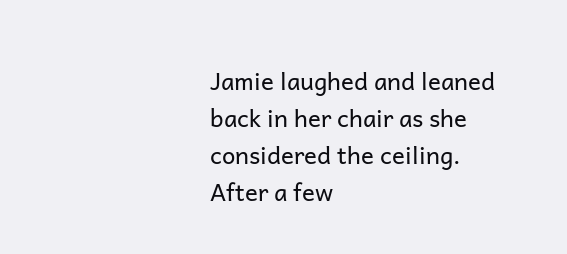Jamie laughed and leaned back in her chair as she considered the ceiling. After a few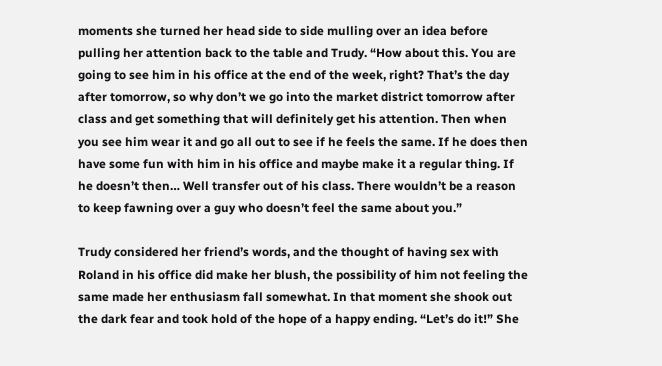moments she turned her head side to side mulling over an idea before pulling her attention back to the table and Trudy. “How about this. You are going to see him in his office at the end of the week, right? That’s the day after tomorrow, so why don’t we go into the market district tomorrow after class and get something that will definitely get his attention. Then when you see him wear it and go all out to see if he feels the same. If he does then have some fun with him in his office and maybe make it a regular thing. If he doesn’t then… Well transfer out of his class. There wouldn’t be a reason to keep fawning over a guy who doesn’t feel the same about you.”

Trudy considered her friend’s words, and the thought of having sex with Roland in his office did make her blush, the possibility of him not feeling the same made her enthusiasm fall somewhat. In that moment she shook out the dark fear and took hold of the hope of a happy ending. “Let’s do it!” She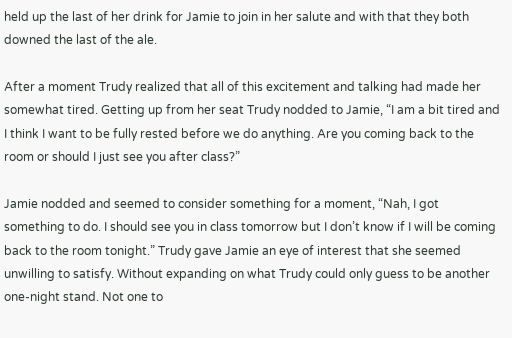held up the last of her drink for Jamie to join in her salute and with that they both downed the last of the ale.

After a moment Trudy realized that all of this excitement and talking had made her somewhat tired. Getting up from her seat Trudy nodded to Jamie, “I am a bit tired and I think I want to be fully rested before we do anything. Are you coming back to the room or should I just see you after class?”

Jamie nodded and seemed to consider something for a moment, “Nah, I got something to do. I should see you in class tomorrow but I don’t know if I will be coming back to the room tonight.” Trudy gave Jamie an eye of interest that she seemed unwilling to satisfy. Without expanding on what Trudy could only guess to be another one-night stand. Not one to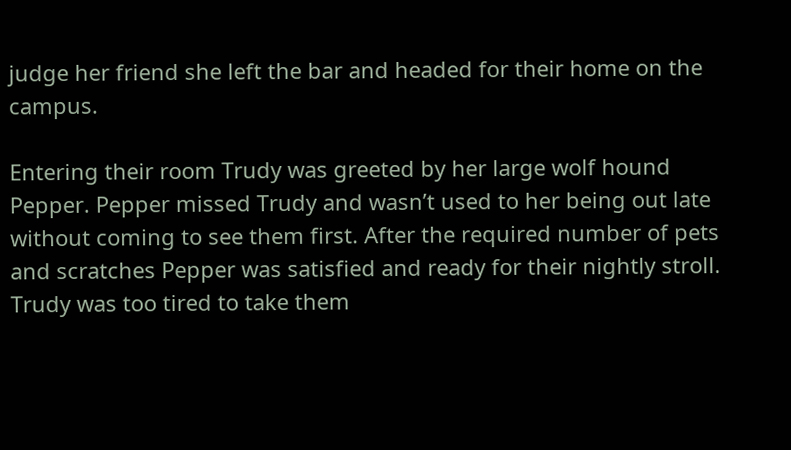judge her friend she left the bar and headed for their home on the campus.

Entering their room Trudy was greeted by her large wolf hound Pepper. Pepper missed Trudy and wasn’t used to her being out late without coming to see them first. After the required number of pets and scratches Pepper was satisfied and ready for their nightly stroll. Trudy was too tired to take them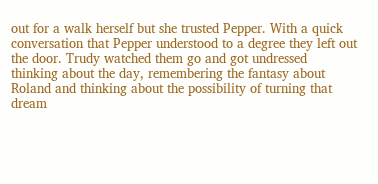out for a walk herself but she trusted Pepper. With a quick conversation that Pepper understood to a degree they left out the door. Trudy watched them go and got undressed thinking about the day, remembering the fantasy about Roland and thinking about the possibility of turning that dream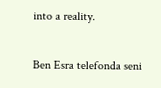into a reality.

Ben Esra telefonda seni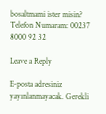bosaltmami ister misin?
Telefon Numaram: 00237 8000 92 32

Leave a Reply

E-posta adresiniz yayınlanmayacak. Gerekli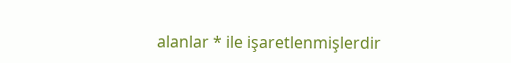alanlar * ile işaretlenmişlerdir